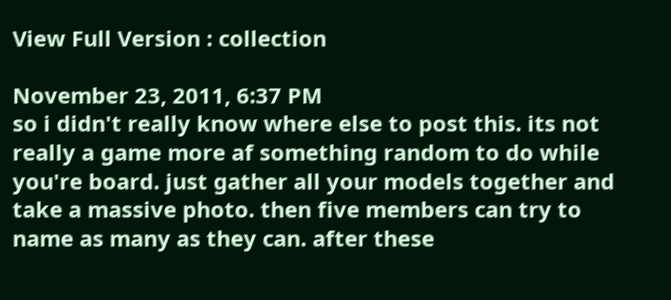View Full Version : collection

November 23, 2011, 6:37 PM
so i didn't really know where else to post this. its not really a game more af something random to do while you're board. just gather all your models together and take a massive photo. then five members can try to name as many as they can. after these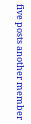five posts another member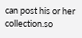can post his or her collection.so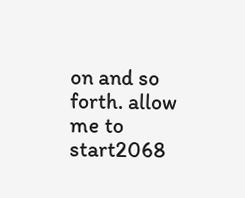on and so forth. allow me to start2068